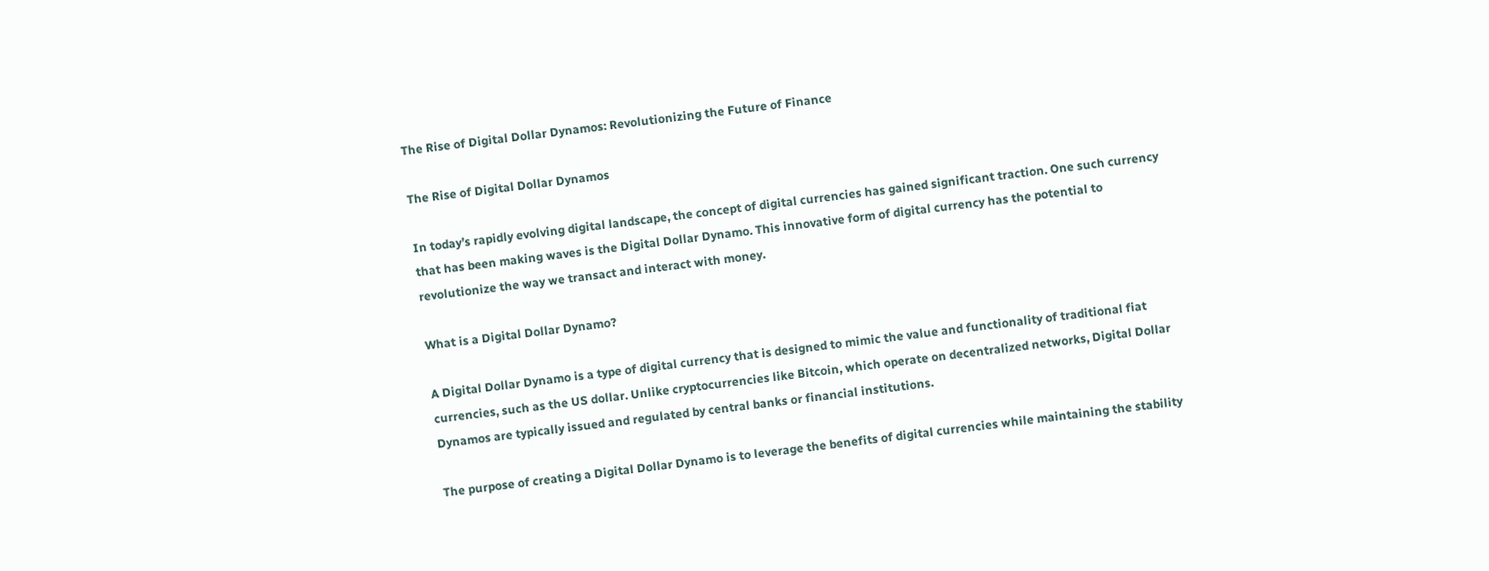The Rise of Digital Dollar Dynamos: Revolutionizing the Future of Finance

The Rise of Digital Dollar Dynamos

In today’s rapidly evolving digital landscape, the concept of digital currencies has gained significant traction. One such currency that has been making waves is the Digital Dollar Dynamo. This innovative form of digital currency has the potential to revolutionize the way we transact and interact with money.

What is a Digital Dollar Dynamo?

A Digital Dollar Dynamo is a type of digital currency that is designed to mimic the value and functionality of traditional fiat currencies, such as the US dollar. Unlike cryptocurrencies like Bitcoin, which operate on decentralized networks, Digital Dollar Dynamos are typically issued and regulated by central banks or financial institutions.

The purpose of creating a Digital Dollar Dynamo is to leverage the benefits of digital currencies while maintaining the stability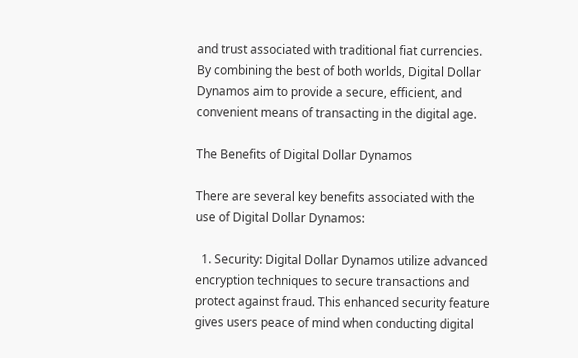and trust associated with traditional fiat currencies. By combining the best of both worlds, Digital Dollar Dynamos aim to provide a secure, efficient, and convenient means of transacting in the digital age.

The Benefits of Digital Dollar Dynamos

There are several key benefits associated with the use of Digital Dollar Dynamos:

  1. Security: Digital Dollar Dynamos utilize advanced encryption techniques to secure transactions and protect against fraud. This enhanced security feature gives users peace of mind when conducting digital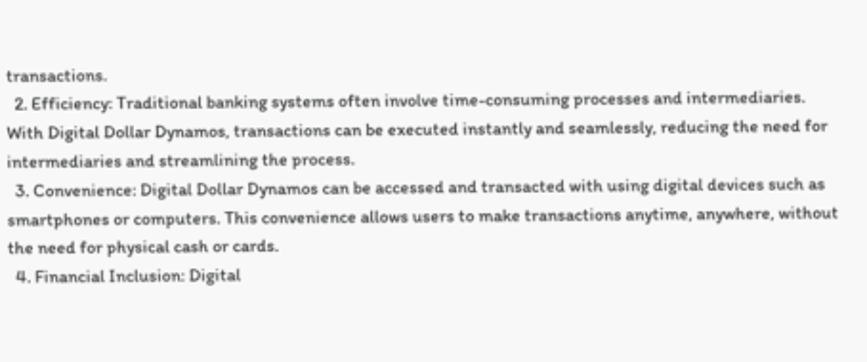transactions.
  2. Efficiency: Traditional banking systems often involve time-consuming processes and intermediaries. With Digital Dollar Dynamos, transactions can be executed instantly and seamlessly, reducing the need for intermediaries and streamlining the process.
  3. Convenience: Digital Dollar Dynamos can be accessed and transacted with using digital devices such as smartphones or computers. This convenience allows users to make transactions anytime, anywhere, without the need for physical cash or cards.
  4. Financial Inclusion: Digital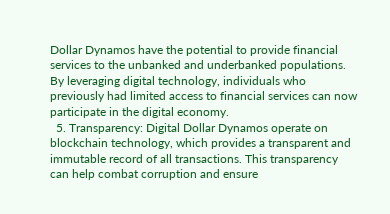Dollar Dynamos have the potential to provide financial services to the unbanked and underbanked populations. By leveraging digital technology, individuals who previously had limited access to financial services can now participate in the digital economy.
  5. Transparency: Digital Dollar Dynamos operate on blockchain technology, which provides a transparent and immutable record of all transactions. This transparency can help combat corruption and ensure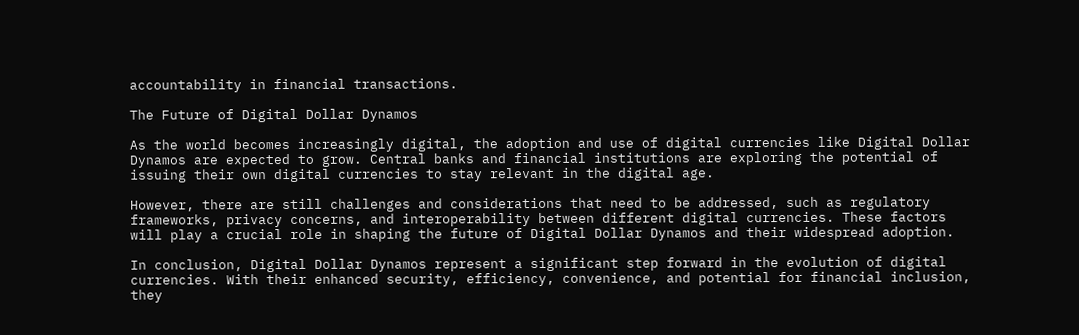accountability in financial transactions.

The Future of Digital Dollar Dynamos

As the world becomes increasingly digital, the adoption and use of digital currencies like Digital Dollar Dynamos are expected to grow. Central banks and financial institutions are exploring the potential of issuing their own digital currencies to stay relevant in the digital age.

However, there are still challenges and considerations that need to be addressed, such as regulatory frameworks, privacy concerns, and interoperability between different digital currencies. These factors will play a crucial role in shaping the future of Digital Dollar Dynamos and their widespread adoption.

In conclusion, Digital Dollar Dynamos represent a significant step forward in the evolution of digital currencies. With their enhanced security, efficiency, convenience, and potential for financial inclusion, they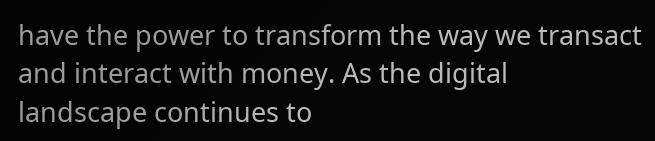have the power to transform the way we transact and interact with money. As the digital landscape continues to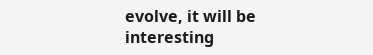evolve, it will be interesting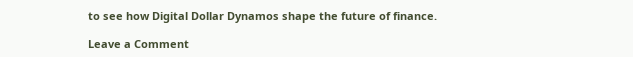to see how Digital Dollar Dynamos shape the future of finance.

Leave a Comment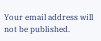Your email address will not be published.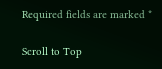Required fields are marked *

Scroll to Top